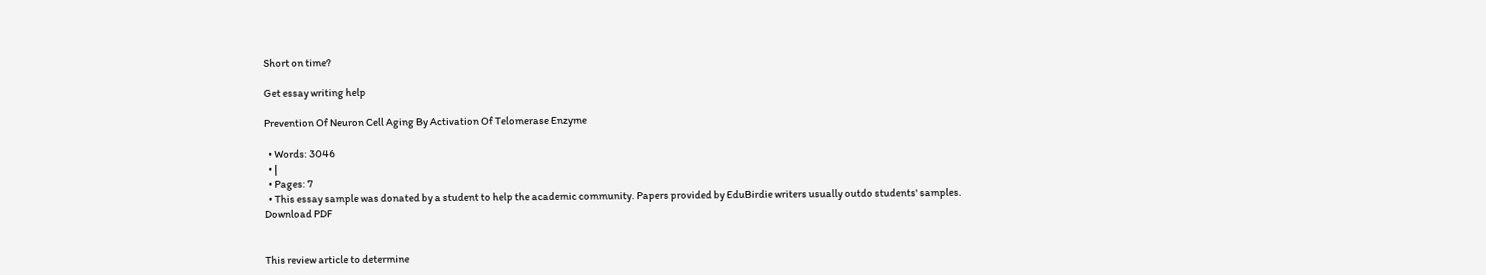Short on time?

Get essay writing help

Prevention Of Neuron Cell Aging By Activation Of Telomerase Enzyme

  • Words: 3046
  • |
  • Pages: 7
  • This essay sample was donated by a student to help the academic community. Papers provided by EduBirdie writers usually outdo students' samples.
Download PDF


This review article to determine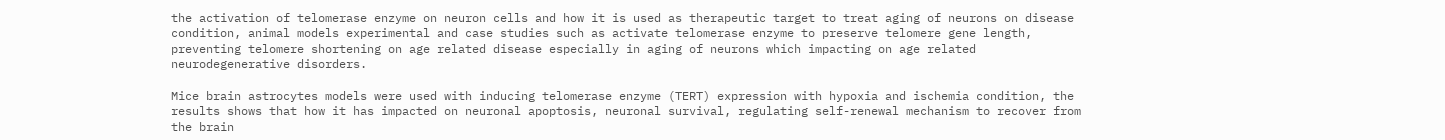the activation of telomerase enzyme on neuron cells and how it is used as therapeutic target to treat aging of neurons on disease condition, animal models experimental and case studies such as activate telomerase enzyme to preserve telomere gene length, preventing telomere shortening on age related disease especially in aging of neurons which impacting on age related neurodegenerative disorders.

Mice brain astrocytes models were used with inducing telomerase enzyme (TERT) expression with hypoxia and ischemia condition, the results shows that how it has impacted on neuronal apoptosis, neuronal survival, regulating self-renewal mechanism to recover from the brain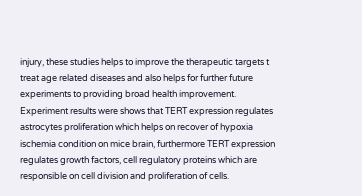injury, these studies helps to improve the therapeutic targets t treat age related diseases and also helps for further future experiments to providing broad health improvement. Experiment results were shows that TERT expression regulates astrocytes proliferation which helps on recover of hypoxia ischemia condition on mice brain, furthermore TERT expression regulates growth factors, cell regulatory proteins which are responsible on cell division and proliferation of cells.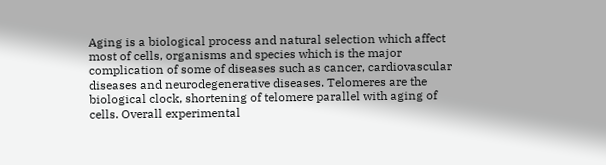Aging is a biological process and natural selection which affect most of cells, organisms and species which is the major complication of some of diseases such as cancer, cardiovascular diseases and neurodegenerative diseases. Telomeres are the biological clock, shortening of telomere parallel with aging of cells. Overall experimental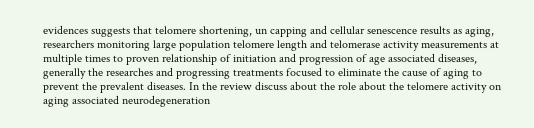evidences suggests that telomere shortening, un capping and cellular senescence results as aging, researchers monitoring large population telomere length and telomerase activity measurements at multiple times to proven relationship of initiation and progression of age associated diseases, generally the researches and progressing treatments focused to eliminate the cause of aging to prevent the prevalent diseases. In the review discuss about the role about the telomere activity on aging associated neurodegeneration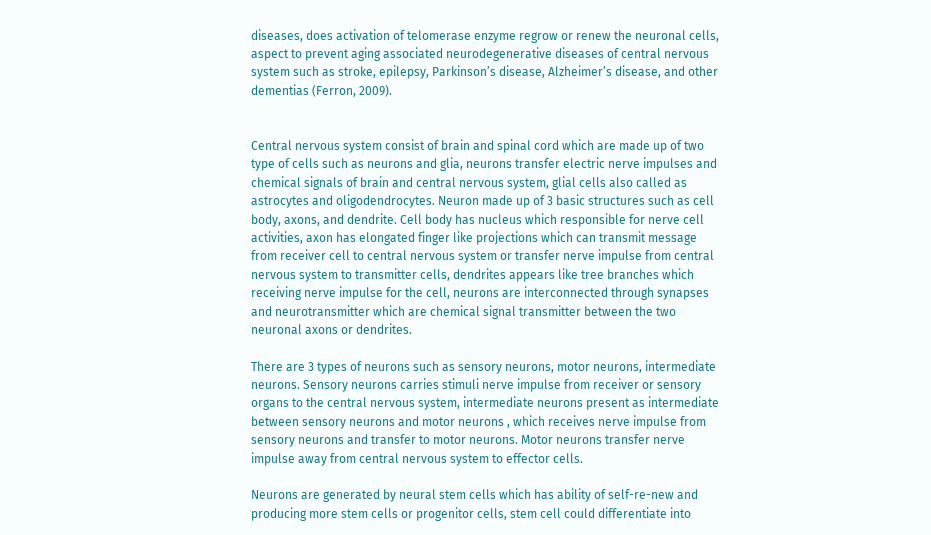diseases, does activation of telomerase enzyme regrow or renew the neuronal cells, aspect to prevent aging associated neurodegenerative diseases of central nervous system such as stroke, epilepsy, Parkinson’s disease, Alzheimer’s disease, and other dementias (Ferron, 2009).


Central nervous system consist of brain and spinal cord which are made up of two type of cells such as neurons and glia, neurons transfer electric nerve impulses and chemical signals of brain and central nervous system, glial cells also called as astrocytes and oligodendrocytes. Neuron made up of 3 basic structures such as cell body, axons, and dendrite. Cell body has nucleus which responsible for nerve cell activities, axon has elongated finger like projections which can transmit message from receiver cell to central nervous system or transfer nerve impulse from central nervous system to transmitter cells, dendrites appears like tree branches which receiving nerve impulse for the cell, neurons are interconnected through synapses and neurotransmitter which are chemical signal transmitter between the two neuronal axons or dendrites.

There are 3 types of neurons such as sensory neurons, motor neurons, intermediate neurons. Sensory neurons carries stimuli nerve impulse from receiver or sensory organs to the central nervous system, intermediate neurons present as intermediate between sensory neurons and motor neurons , which receives nerve impulse from sensory neurons and transfer to motor neurons. Motor neurons transfer nerve impulse away from central nervous system to effector cells.

Neurons are generated by neural stem cells which has ability of self-re-new and producing more stem cells or progenitor cells, stem cell could differentiate into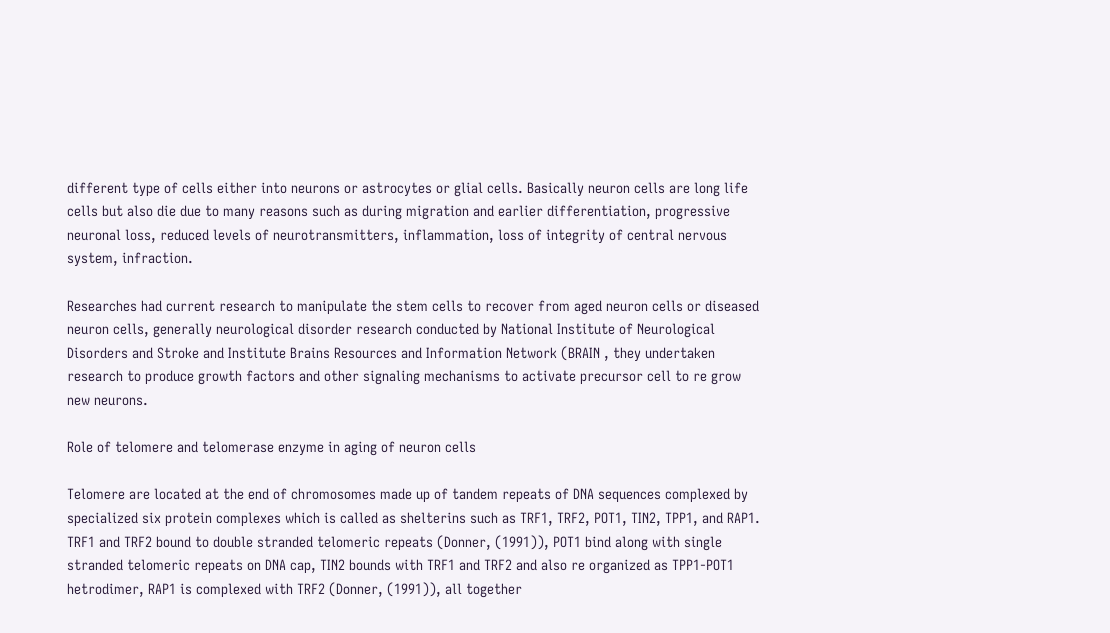different type of cells either into neurons or astrocytes or glial cells. Basically neuron cells are long life cells but also die due to many reasons such as during migration and earlier differentiation, progressive neuronal loss, reduced levels of neurotransmitters, inflammation, loss of integrity of central nervous system, infraction.

Researches had current research to manipulate the stem cells to recover from aged neuron cells or diseased neuron cells, generally neurological disorder research conducted by National Institute of Neurological Disorders and Stroke and Institute Brains Resources and Information Network (BRAIN , they undertaken research to produce growth factors and other signaling mechanisms to activate precursor cell to re grow new neurons.

Role of telomere and telomerase enzyme in aging of neuron cells

Telomere are located at the end of chromosomes made up of tandem repeats of DNA sequences complexed by specialized six protein complexes which is called as shelterins such as TRF1, TRF2, POT1, TIN2, TPP1, and RAP1. TRF1 and TRF2 bound to double stranded telomeric repeats (Donner, (1991)), POT1 bind along with single stranded telomeric repeats on DNA cap, TIN2 bounds with TRF1 and TRF2 and also re organized as TPP1-POT1 hetrodimer, RAP1 is complexed with TRF2 (Donner, (1991)), all together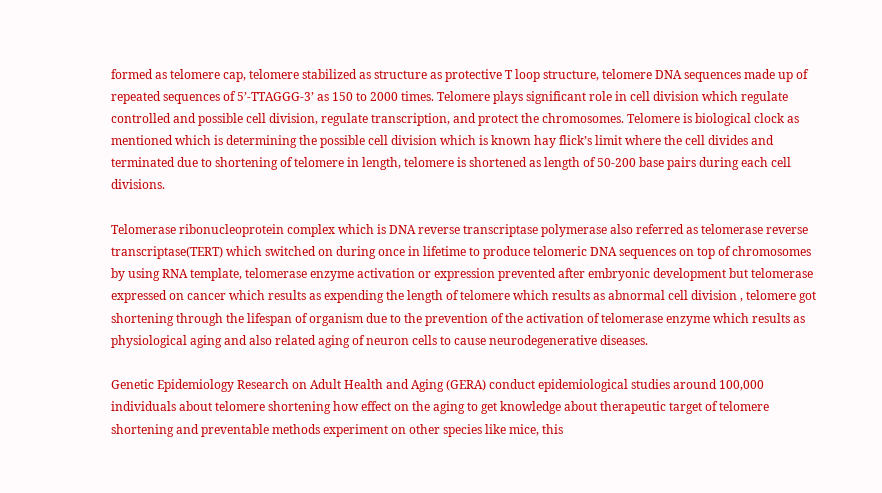formed as telomere cap, telomere stabilized as structure as protective T loop structure, telomere DNA sequences made up of repeated sequences of 5’-TTAGGG-3’ as 150 to 2000 times. Telomere plays significant role in cell division which regulate controlled and possible cell division, regulate transcription, and protect the chromosomes. Telomere is biological clock as mentioned which is determining the possible cell division which is known hay flick’s limit where the cell divides and terminated due to shortening of telomere in length, telomere is shortened as length of 50-200 base pairs during each cell divisions.

Telomerase ribonucleoprotein complex which is DNA reverse transcriptase polymerase also referred as telomerase reverse transcriptase(TERT) which switched on during once in lifetime to produce telomeric DNA sequences on top of chromosomes by using RNA template, telomerase enzyme activation or expression prevented after embryonic development but telomerase expressed on cancer which results as expending the length of telomere which results as abnormal cell division , telomere got shortening through the lifespan of organism due to the prevention of the activation of telomerase enzyme which results as physiological aging and also related aging of neuron cells to cause neurodegenerative diseases.

Genetic Epidemiology Research on Adult Health and Aging (GERA) conduct epidemiological studies around 100,000 individuals about telomere shortening how effect on the aging to get knowledge about therapeutic target of telomere shortening and preventable methods experiment on other species like mice, this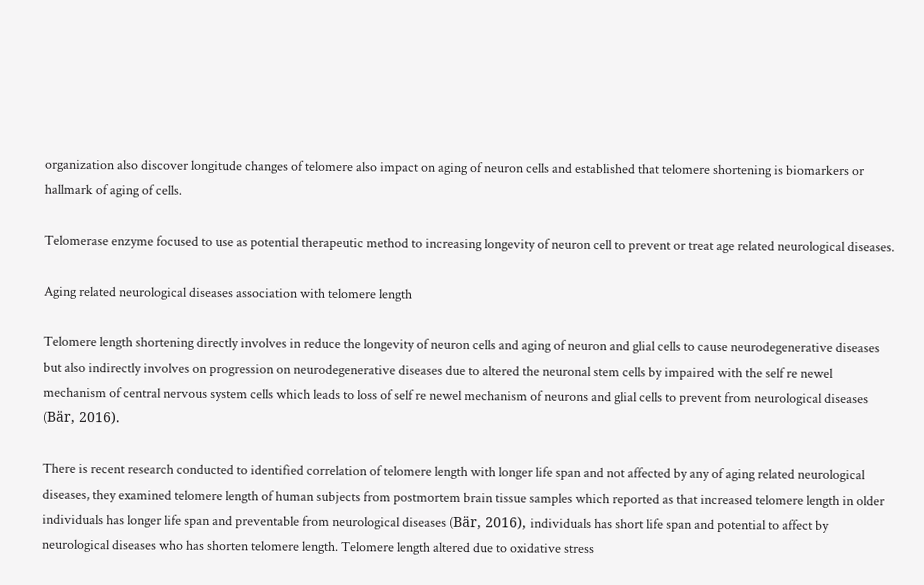organization also discover longitude changes of telomere also impact on aging of neuron cells and established that telomere shortening is biomarkers or hallmark of aging of cells.

Telomerase enzyme focused to use as potential therapeutic method to increasing longevity of neuron cell to prevent or treat age related neurological diseases.

Aging related neurological diseases association with telomere length

Telomere length shortening directly involves in reduce the longevity of neuron cells and aging of neuron and glial cells to cause neurodegenerative diseases but also indirectly involves on progression on neurodegenerative diseases due to altered the neuronal stem cells by impaired with the self re newel mechanism of central nervous system cells which leads to loss of self re newel mechanism of neurons and glial cells to prevent from neurological diseases (Bär, 2016).

There is recent research conducted to identified correlation of telomere length with longer life span and not affected by any of aging related neurological diseases, they examined telomere length of human subjects from postmortem brain tissue samples which reported as that increased telomere length in older individuals has longer life span and preventable from neurological diseases (Bär, 2016), individuals has short life span and potential to affect by neurological diseases who has shorten telomere length. Telomere length altered due to oxidative stress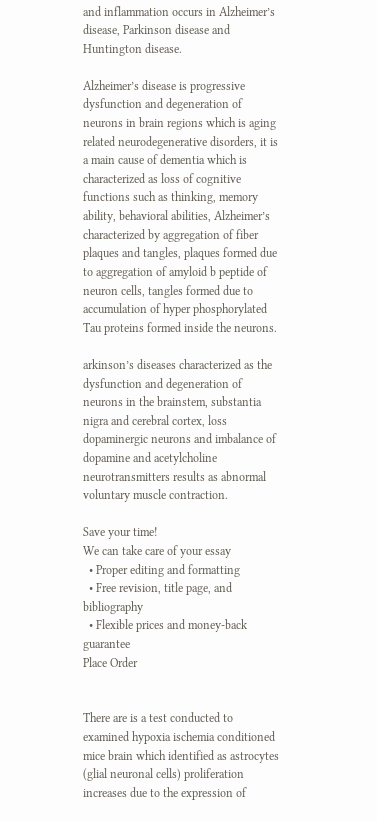and inflammation occurs in Alzheimer’s disease, Parkinson disease and Huntington disease.

Alzheimer’s disease is progressive dysfunction and degeneration of neurons in brain regions which is aging related neurodegenerative disorders, it is a main cause of dementia which is characterized as loss of cognitive functions such as thinking, memory ability, behavioral abilities, Alzheimer’s characterized by aggregation of fiber plaques and tangles, plaques formed due to aggregation of amyloid b peptide of neuron cells, tangles formed due to accumulation of hyper phosphorylated Tau proteins formed inside the neurons.

arkinson’s diseases characterized as the dysfunction and degeneration of neurons in the brainstem, substantia nigra and cerebral cortex, loss dopaminergic neurons and imbalance of dopamine and acetylcholine neurotransmitters results as abnormal voluntary muscle contraction.

Save your time!
We can take care of your essay
  • Proper editing and formatting
  • Free revision, title page, and bibliography
  • Flexible prices and money-back guarantee
Place Order


There are is a test conducted to examined hypoxia ischemia conditioned mice brain which identified as astrocytes (glial neuronal cells) proliferation increases due to the expression of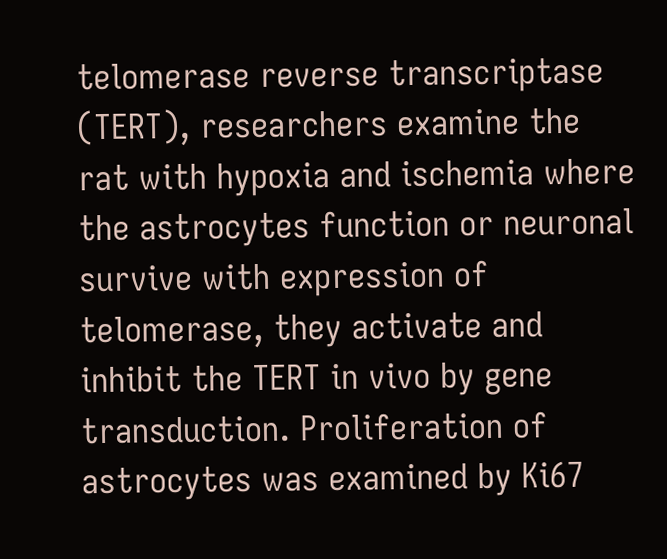telomerase reverse transcriptase (TERT), researchers examine the rat with hypoxia and ischemia where the astrocytes function or neuronal survive with expression of telomerase, they activate and inhibit the TERT in vivo by gene transduction. Proliferation of astrocytes was examined by Ki67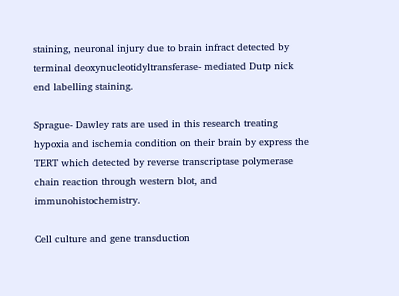staining, neuronal injury due to brain infract detected by terminal deoxynucleotidyltransferase- mediated Dutp nick end labelling staining.

Sprague- Dawley rats are used in this research treating hypoxia and ischemia condition on their brain by express the TERT which detected by reverse transcriptase polymerase chain reaction through western blot, and immunohistochemistry.

Cell culture and gene transduction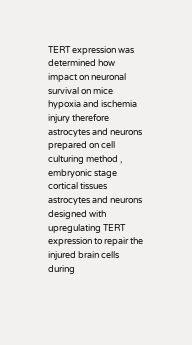TERT expression was determined how impact on neuronal survival on mice hypoxia and ischemia injury therefore astrocytes and neurons prepared on cell culturing method , embryonic stage cortical tissues astrocytes and neurons designed with upregulating TERT expression to repair the injured brain cells during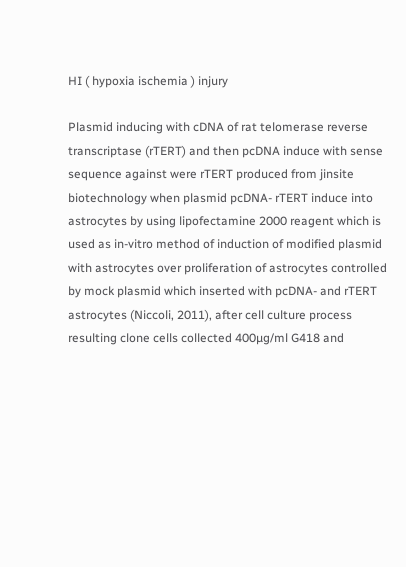HI ( hypoxia ischemia ) injury

Plasmid inducing with cDNA of rat telomerase reverse transcriptase (rTERT) and then pcDNA induce with sense sequence against were rTERT produced from jinsite biotechnology when plasmid pcDNA- rTERT induce into astrocytes by using lipofectamine 2000 reagent which is used as in-vitro method of induction of modified plasmid with astrocytes over proliferation of astrocytes controlled by mock plasmid which inserted with pcDNA- and rTERT astrocytes (Niccoli, 2011), after cell culture process resulting clone cells collected 400µg/ml G418 and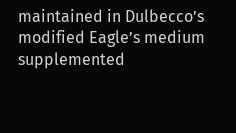maintained in Dulbecco’s modified Eagle’s medium supplemented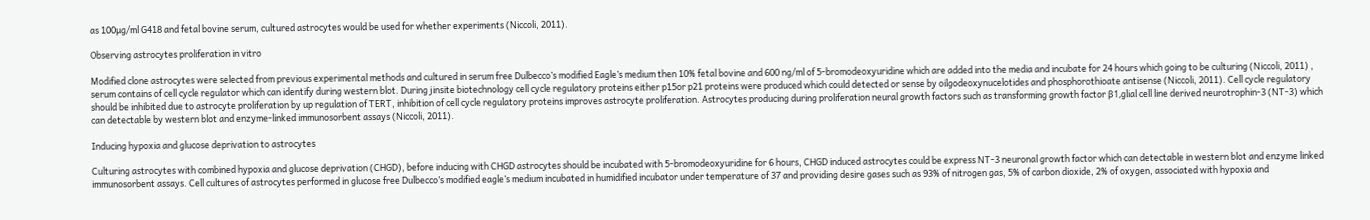as 100µg/ml G418 and fetal bovine serum, cultured astrocytes would be used for whether experiments (Niccoli, 2011).

Observing astrocytes proliferation in vitro

Modified clone astrocytes were selected from previous experimental methods and cultured in serum free Dulbecco’s modified Eagle’s medium then 10% fetal bovine and 600 ng/ml of 5-bromodeoxyuridine which are added into the media and incubate for 24 hours which going to be culturing (Niccoli, 2011) , serum contains of cell cycle regulator which can identify during western blot. During jinsite biotechnology cell cycle regulatory proteins either p15or p21 proteins were produced which could detected or sense by oilgodeoxynucelotides and phosphorothioate antisense (Niccoli, 2011). Cell cycle regulatory should be inhibited due to astrocyte proliferation by up regulation of TERT, inhibition of cell cycle regulatory proteins improves astrocyte proliferation. Astrocytes producing during proliferation neural growth factors such as transforming growth factor β1,glial cell line derived neurotrophin-3 (NT-3) which can detectable by western blot and enzyme-linked immunosorbent assays (Niccoli, 2011).

Inducing hypoxia and glucose deprivation to astrocytes

Culturing astrocytes with combined hypoxia and glucose deprivation (CHGD), before inducing with CHGD astrocytes should be incubated with 5-bromodeoxyuridine for 6 hours, CHGD induced astrocytes could be express NT-3 neuronal growth factor which can detectable in western blot and enzyme linked immunosorbent assays. Cell cultures of astrocytes performed in glucose free Dulbecco’s modified eagle’s medium incubated in humidified incubator under temperature of 37 and providing desire gases such as 93% of nitrogen gas, 5% of carbon dioxide, 2% of oxygen, associated with hypoxia and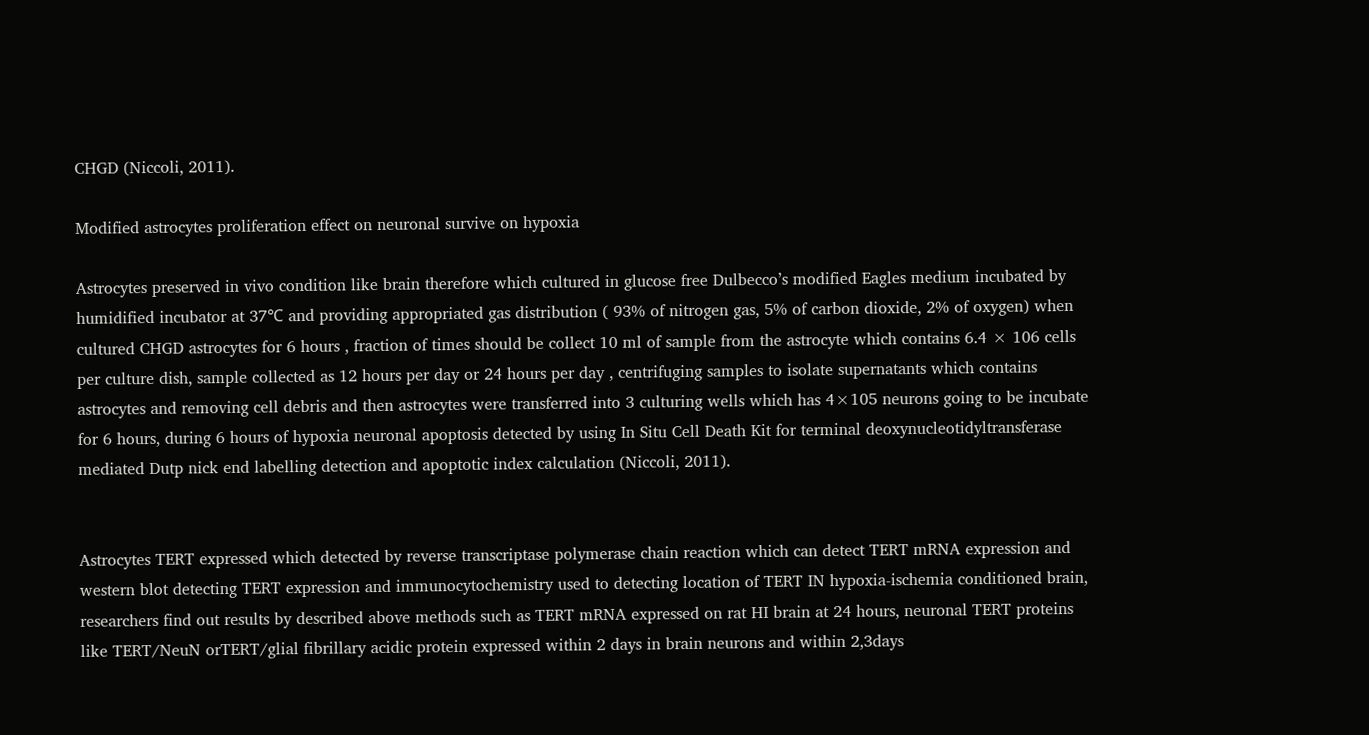CHGD (Niccoli, 2011).

Modified astrocytes proliferation effect on neuronal survive on hypoxia

Astrocytes preserved in vivo condition like brain therefore which cultured in glucose free Dulbecco’s modified Eagles medium incubated by humidified incubator at 37℃ and providing appropriated gas distribution ( 93% of nitrogen gas, 5% of carbon dioxide, 2% of oxygen) when cultured CHGD astrocytes for 6 hours , fraction of times should be collect 10 ml of sample from the astrocyte which contains 6.4 × 106 cells per culture dish, sample collected as 12 hours per day or 24 hours per day , centrifuging samples to isolate supernatants which contains astrocytes and removing cell debris and then astrocytes were transferred into 3 culturing wells which has 4×105 neurons going to be incubate for 6 hours, during 6 hours of hypoxia neuronal apoptosis detected by using In Situ Cell Death Kit for terminal deoxynucleotidyltransferase mediated Dutp nick end labelling detection and apoptotic index calculation (Niccoli, 2011).


Astrocytes TERT expressed which detected by reverse transcriptase polymerase chain reaction which can detect TERT mRNA expression and western blot detecting TERT expression and immunocytochemistry used to detecting location of TERT IN hypoxia-ischemia conditioned brain, researchers find out results by described above methods such as TERT mRNA expressed on rat HI brain at 24 hours, neuronal TERT proteins like TERT/NeuN orTERT/glial fibrillary acidic protein expressed within 2 days in brain neurons and within 2,3days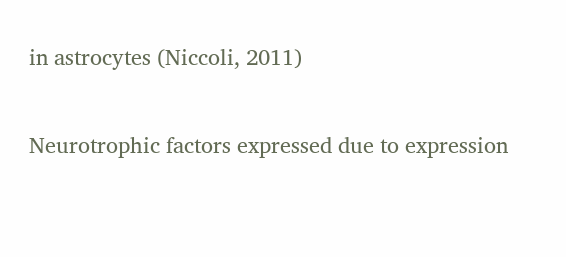in astrocytes (Niccoli, 2011)

Neurotrophic factors expressed due to expression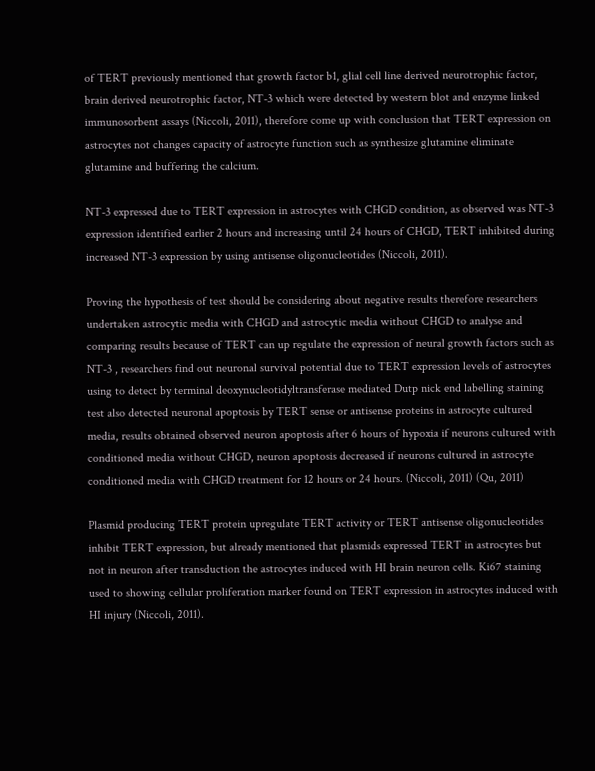of TERT previously mentioned that growth factor b1, glial cell line derived neurotrophic factor, brain derived neurotrophic factor, NT-3 which were detected by western blot and enzyme linked immunosorbent assays (Niccoli, 2011), therefore come up with conclusion that TERT expression on astrocytes not changes capacity of astrocyte function such as synthesize glutamine eliminate glutamine and buffering the calcium.

NT-3 expressed due to TERT expression in astrocytes with CHGD condition, as observed was NT-3 expression identified earlier 2 hours and increasing until 24 hours of CHGD, TERT inhibited during increased NT-3 expression by using antisense oligonucleotides (Niccoli, 2011).

Proving the hypothesis of test should be considering about negative results therefore researchers undertaken astrocytic media with CHGD and astrocytic media without CHGD to analyse and comparing results because of TERT can up regulate the expression of neural growth factors such as NT-3 , researchers find out neuronal survival potential due to TERT expression levels of astrocytes using to detect by terminal deoxynucleotidyltransferase mediated Dutp nick end labelling staining test also detected neuronal apoptosis by TERT sense or antisense proteins in astrocyte cultured media, results obtained observed neuron apoptosis after 6 hours of hypoxia if neurons cultured with conditioned media without CHGD, neuron apoptosis decreased if neurons cultured in astrocyte conditioned media with CHGD treatment for 12 hours or 24 hours. (Niccoli, 2011) (Qu, 2011)

Plasmid producing TERT protein upregulate TERT activity or TERT antisense oligonucleotides inhibit TERT expression, but already mentioned that plasmids expressed TERT in astrocytes but not in neuron after transduction the astrocytes induced with HI brain neuron cells. Ki67 staining used to showing cellular proliferation marker found on TERT expression in astrocytes induced with HI injury (Niccoli, 2011).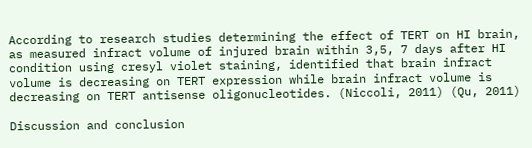According to research studies determining the effect of TERT on HI brain, as measured infract volume of injured brain within 3,5, 7 days after HI condition using cresyl violet staining, identified that brain infract volume is decreasing on TERT expression while brain infract volume is decreasing on TERT antisense oligonucleotides. (Niccoli, 2011) (Qu, 2011)

Discussion and conclusion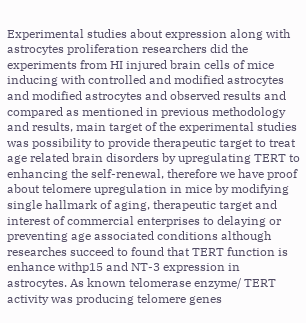Experimental studies about expression along with astrocytes proliferation researchers did the experiments from HI injured brain cells of mice inducing with controlled and modified astrocytes and modified astrocytes and observed results and compared as mentioned in previous methodology and results, main target of the experimental studies was possibility to provide therapeutic target to treat age related brain disorders by upregulating TERT to enhancing the self-renewal, therefore we have proof about telomere upregulation in mice by modifying single hallmark of aging, therapeutic target and interest of commercial enterprises to delaying or preventing age associated conditions although researches succeed to found that TERT function is enhance withp15 and NT-3 expression in astrocytes. As known telomerase enzyme/ TERT activity was producing telomere genes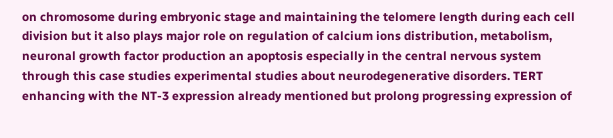on chromosome during embryonic stage and maintaining the telomere length during each cell division but it also plays major role on regulation of calcium ions distribution, metabolism, neuronal growth factor production an apoptosis especially in the central nervous system through this case studies experimental studies about neurodegenerative disorders. TERT enhancing with the NT-3 expression already mentioned but prolong progressing expression of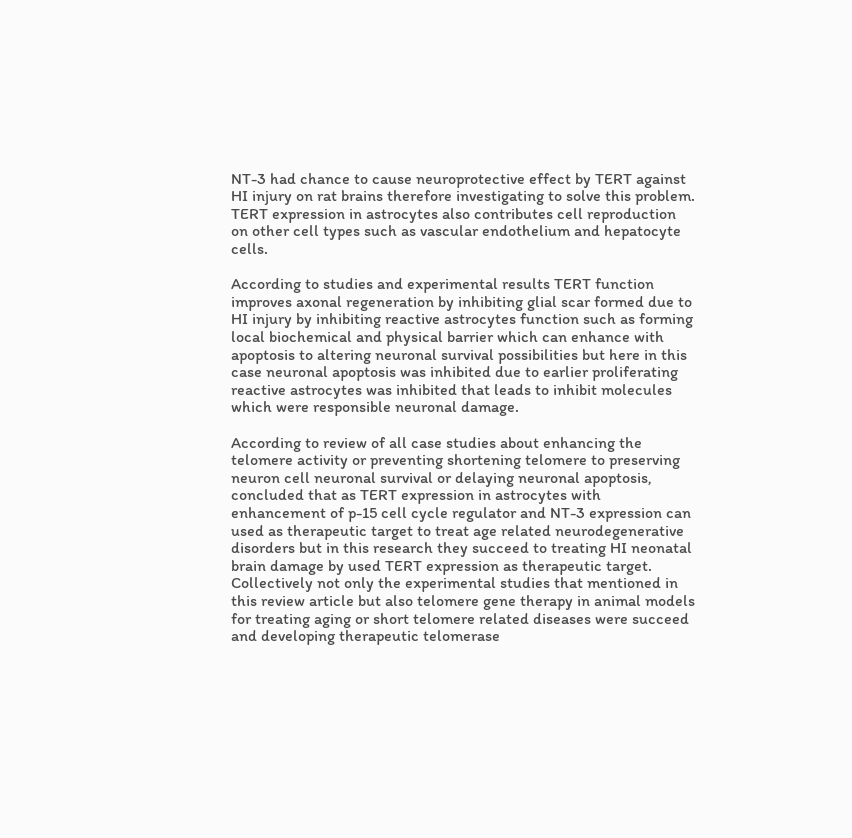NT-3 had chance to cause neuroprotective effect by TERT against HI injury on rat brains therefore investigating to solve this problem. TERT expression in astrocytes also contributes cell reproduction on other cell types such as vascular endothelium and hepatocyte cells.

According to studies and experimental results TERT function improves axonal regeneration by inhibiting glial scar formed due to HI injury by inhibiting reactive astrocytes function such as forming local biochemical and physical barrier which can enhance with apoptosis to altering neuronal survival possibilities but here in this case neuronal apoptosis was inhibited due to earlier proliferating reactive astrocytes was inhibited that leads to inhibit molecules which were responsible neuronal damage.

According to review of all case studies about enhancing the telomere activity or preventing shortening telomere to preserving neuron cell neuronal survival or delaying neuronal apoptosis, concluded that as TERT expression in astrocytes with enhancement of p-15 cell cycle regulator and NT-3 expression can used as therapeutic target to treat age related neurodegenerative disorders but in this research they succeed to treating HI neonatal brain damage by used TERT expression as therapeutic target. Collectively not only the experimental studies that mentioned in this review article but also telomere gene therapy in animal models for treating aging or short telomere related diseases were succeed and developing therapeutic telomerase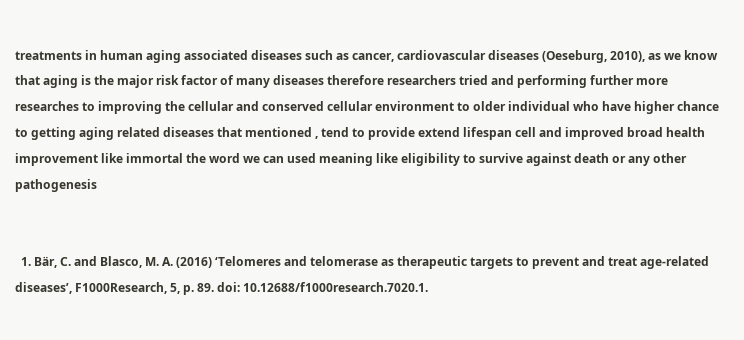treatments in human aging associated diseases such as cancer, cardiovascular diseases (Oeseburg, 2010), as we know that aging is the major risk factor of many diseases therefore researchers tried and performing further more researches to improving the cellular and conserved cellular environment to older individual who have higher chance to getting aging related diseases that mentioned , tend to provide extend lifespan cell and improved broad health improvement like immortal the word we can used meaning like eligibility to survive against death or any other pathogenesis


  1. Bär, C. and Blasco, M. A. (2016) ‘Telomeres and telomerase as therapeutic targets to prevent and treat age-related diseases’, F1000Research, 5, p. 89. doi: 10.12688/f1000research.7020.1.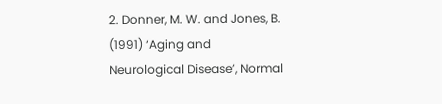2. Donner, M. W. and Jones, B. (1991) ‘Aging and Neurological Disease’, Normal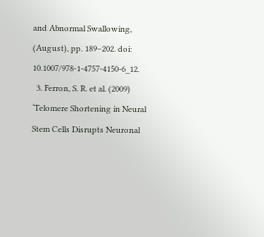and Abnormal Swallowing, (August), pp. 189–202. doi: 10.1007/978-1-4757-4150-6_12.
  3. Ferron, S. R. et al. (2009) ‘Telomere Shortening in Neural Stem Cells Disrupts Neuronal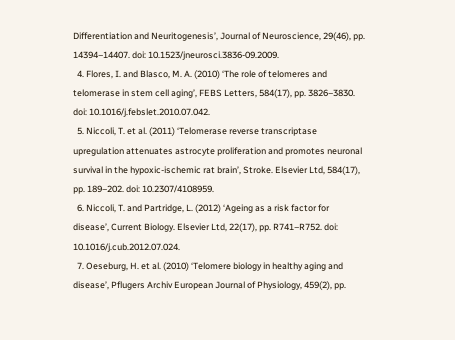Differentiation and Neuritogenesis’, Journal of Neuroscience, 29(46), pp. 14394–14407. doi: 10.1523/jneurosci.3836-09.2009.
  4. Flores, I. and Blasco, M. A. (2010) ‘The role of telomeres and telomerase in stem cell aging’, FEBS Letters, 584(17), pp. 3826–3830. doi: 10.1016/j.febslet.2010.07.042.
  5. Niccoli, T. et al. (2011) ‘Telomerase reverse transcriptase upregulation attenuates astrocyte proliferation and promotes neuronal survival in the hypoxic-ischemic rat brain’, Stroke. Elsevier Ltd, 584(17), pp. 189–202. doi: 10.2307/4108959.
  6. Niccoli, T. and Partridge, L. (2012) ‘Ageing as a risk factor for disease’, Current Biology. Elsevier Ltd, 22(17), pp. R741–R752. doi: 10.1016/j.cub.2012.07.024.
  7. Oeseburg, H. et al. (2010) ‘Telomere biology in healthy aging and disease’, Pflugers Archiv European Journal of Physiology, 459(2), pp.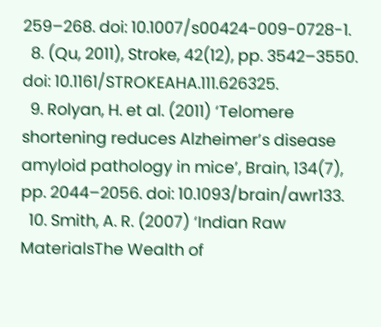259–268. doi: 10.1007/s00424-009-0728-1.
  8. (Qu, 2011), Stroke, 42(12), pp. 3542–3550. doi: 10.1161/STROKEAHA.111.626325.
  9. Rolyan, H. et al. (2011) ‘Telomere shortening reduces Alzheimer’s disease amyloid pathology in mice’, Brain, 134(7), pp. 2044–2056. doi: 10.1093/brain/awr133.
  10. Smith, A. R. (2007) ‘Indian Raw MaterialsThe Wealth of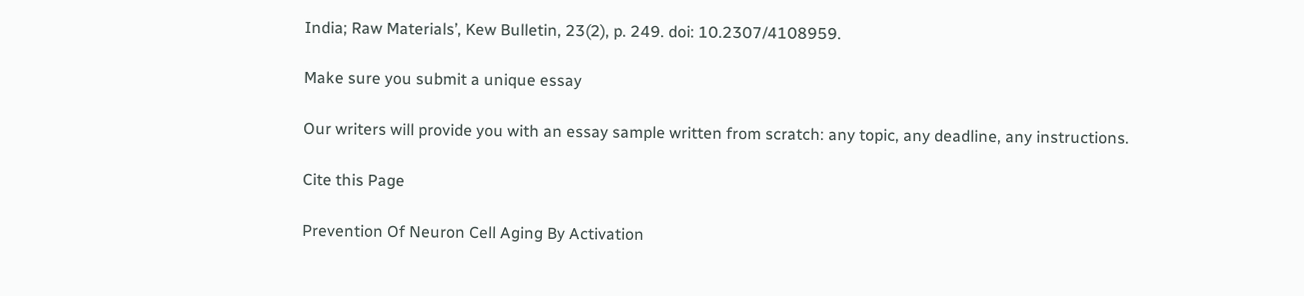India; Raw Materials’, Kew Bulletin, 23(2), p. 249. doi: 10.2307/4108959.

Make sure you submit a unique essay

Our writers will provide you with an essay sample written from scratch: any topic, any deadline, any instructions.

Cite this Page

Prevention Of Neuron Cell Aging By Activation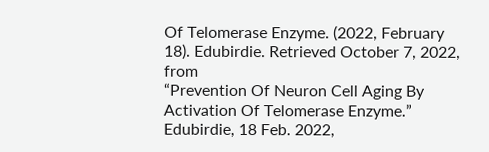Of Telomerase Enzyme. (2022, February 18). Edubirdie. Retrieved October 7, 2022, from
“Prevention Of Neuron Cell Aging By Activation Of Telomerase Enzyme.” Edubirdie, 18 Feb. 2022,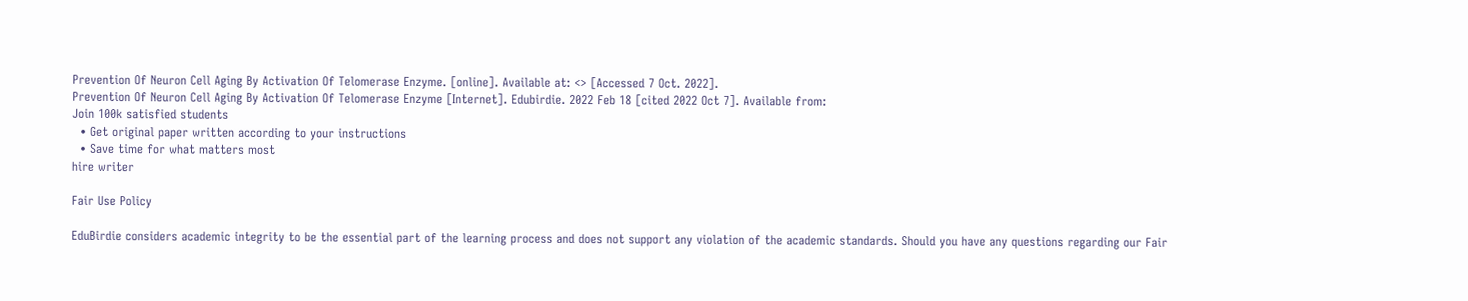Prevention Of Neuron Cell Aging By Activation Of Telomerase Enzyme. [online]. Available at: <> [Accessed 7 Oct. 2022].
Prevention Of Neuron Cell Aging By Activation Of Telomerase Enzyme [Internet]. Edubirdie. 2022 Feb 18 [cited 2022 Oct 7]. Available from:
Join 100k satisfied students
  • Get original paper written according to your instructions
  • Save time for what matters most
hire writer

Fair Use Policy

EduBirdie considers academic integrity to be the essential part of the learning process and does not support any violation of the academic standards. Should you have any questions regarding our Fair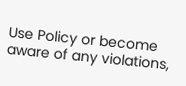Use Policy or become aware of any violations,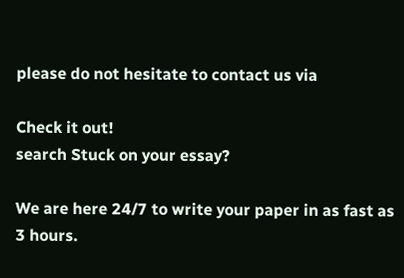please do not hesitate to contact us via

Check it out!
search Stuck on your essay?

We are here 24/7 to write your paper in as fast as 3 hours.